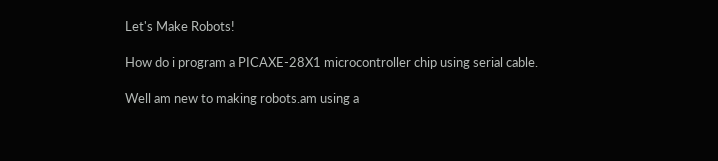Let's Make Robots!

How do i program a PICAXE-28X1 microcontroller chip using serial cable.

Well am new to making robots.am using a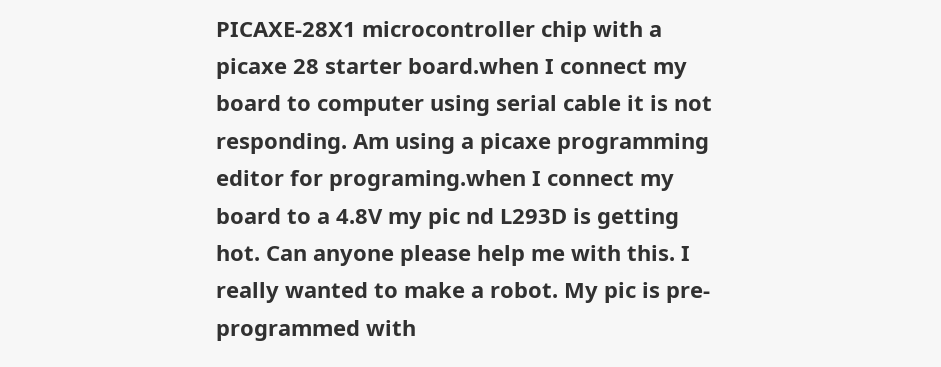PICAXE-28X1 microcontroller chip with a picaxe 28 starter board.when I connect my board to computer using serial cable it is not responding. Am using a picaxe programming editor for programing.when I connect my board to a 4.8V my pic nd L293D is getting hot. Can anyone please help me with this. I really wanted to make a robot. My pic is pre-programmed with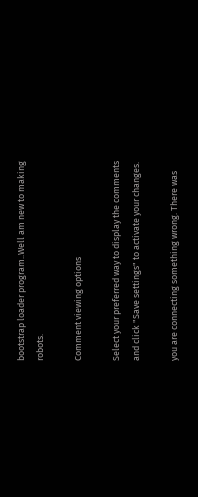bootstrap loader program..Well am new to making robots.

Comment viewing options

Select your preferred way to display the comments and click "Save settings" to activate your changes.

you are connecting something wrong. There was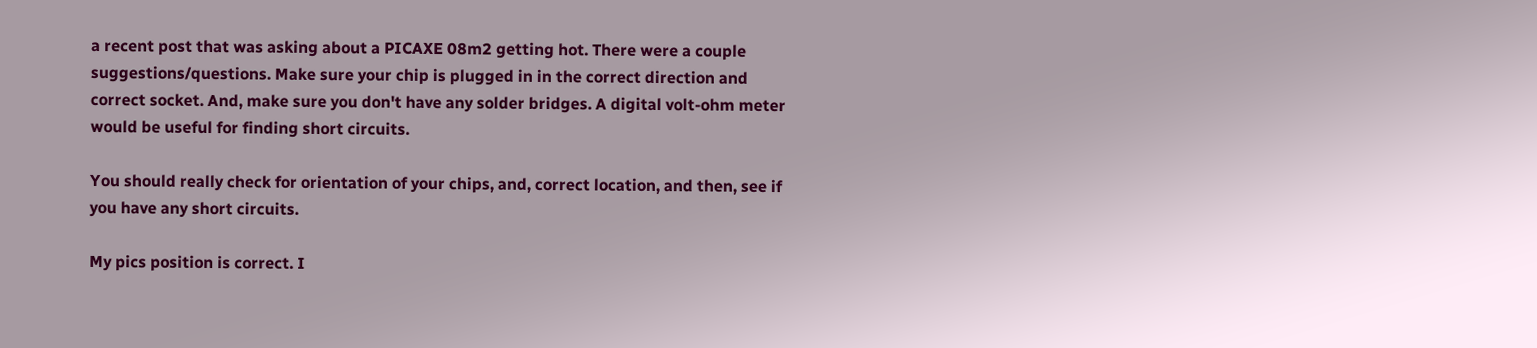a recent post that was asking about a PICAXE 08m2 getting hot. There were a couple suggestions/questions. Make sure your chip is plugged in in the correct direction and correct socket. And, make sure you don't have any solder bridges. A digital volt-ohm meter would be useful for finding short circuits.

You should really check for orientation of your chips, and, correct location, and then, see if you have any short circuits.

My pics position is correct. I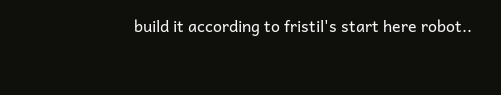build it according to fristil's start here robot..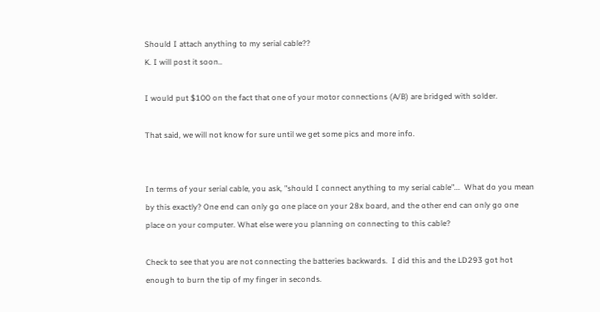Should I attach anything to my serial cable??
K. I will post it soon..

I would put $100 on the fact that one of your motor connections (A/B) are bridged with solder.

That said, we will not know for sure until we get some pics and more info.


In terms of your serial cable, you ask, "should I connect anything to my serial cable"...  What do you mean by this exactly? One end can only go one place on your 28x board, and the other end can only go one place on your computer. What else were you planning on connecting to this cable?

Check to see that you are not connecting the batteries backwards.  I did this and the LD293 got hot enough to burn the tip of my finger in seconds.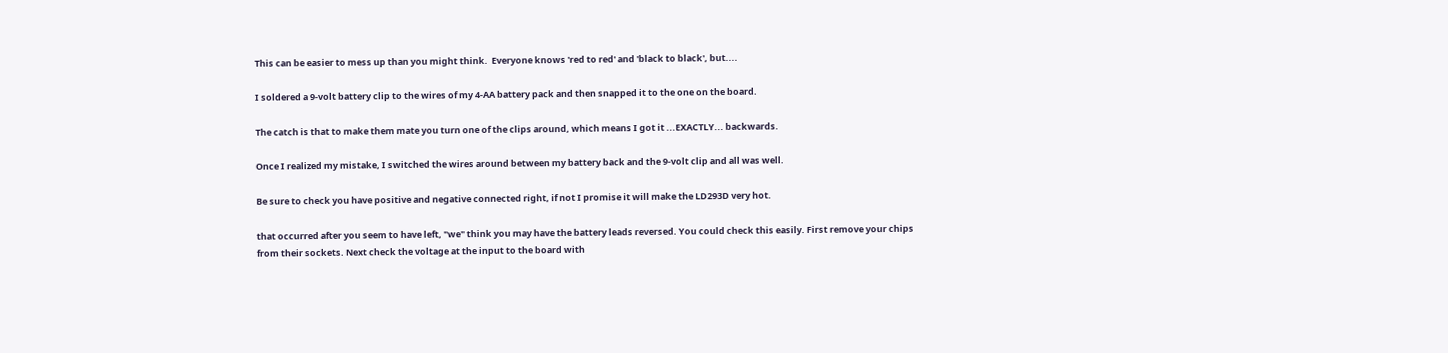This can be easier to mess up than you might think.  Everyone knows 'red to red' and 'black to black', but....

I soldered a 9-volt battery clip to the wires of my 4-AA battery pack and then snapped it to the one on the board.

The catch is that to make them mate you turn one of the clips around, which means I got it ...EXACTLY... backwards.

Once I realized my mistake, I switched the wires around between my battery back and the 9-volt clip and all was well.

Be sure to check you have positive and negative connected right, if not I promise it will make the LD293D very hot.

that occurred after you seem to have left, "we" think you may have the battery leads reversed. You could check this easily. First remove your chips from their sockets. Next check the voltage at the input to the board with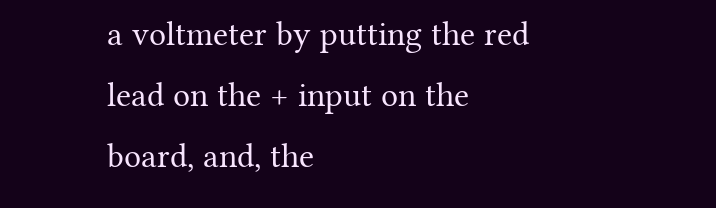a voltmeter by putting the red lead on the + input on the board, and, the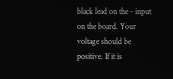black lead on the - input on the board. Your voltage should be positive. If it is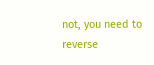not, you need to reverse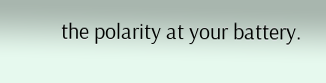the polarity at your battery.